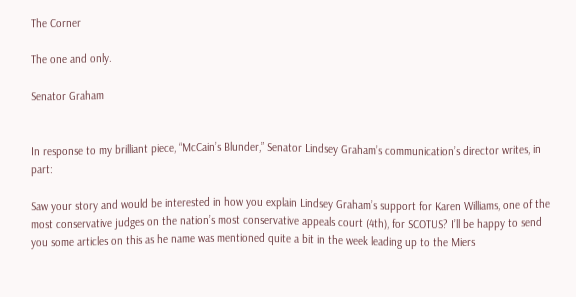The Corner

The one and only.

Senator Graham


In response to my brilliant piece, “McCain’s Blunder,” Senator Lindsey Graham’s communication’s director writes, in part:

Saw your story and would be interested in how you explain Lindsey Graham’s support for Karen Williams, one of the most conservative judges on the nation’s most conservative appeals court (4th), for SCOTUS? I’ll be happy to send you some articles on this as he name was mentioned quite a bit in the week leading up to the Miers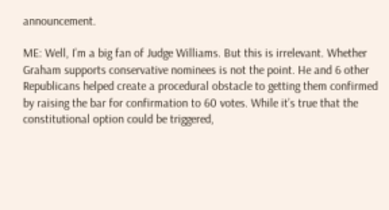announcement.

ME: Well, I’m a big fan of Judge Williams. But this is irrelevant. Whether Graham supports conservative nominees is not the point. He and 6 other Republicans helped create a procedural obstacle to getting them confirmed by raising the bar for confirmation to 60 votes. While it’s true that the constitutional option could be triggered,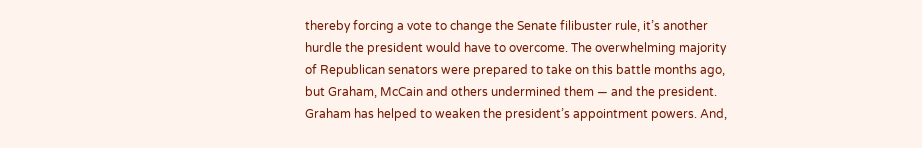thereby forcing a vote to change the Senate filibuster rule, it’s another hurdle the president would have to overcome. The overwhelming majority of Republican senators were prepared to take on this battle months ago, but Graham, McCain and others undermined them — and the president. Graham has helped to weaken the president’s appointment powers. And,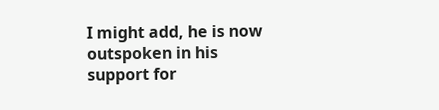I might add, he is now outspoken in his support for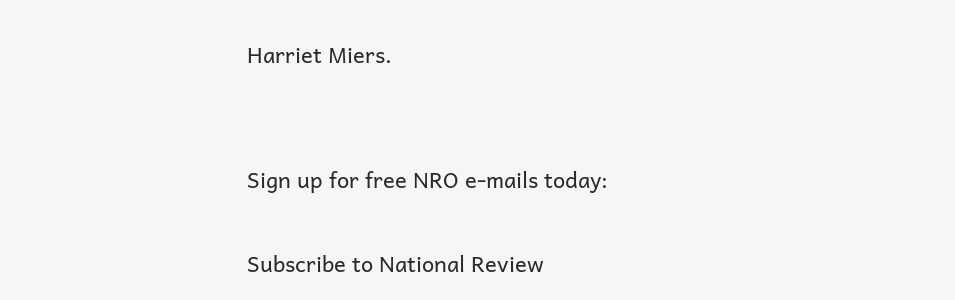Harriet Miers.


Sign up for free NRO e-mails today:

Subscribe to National Review